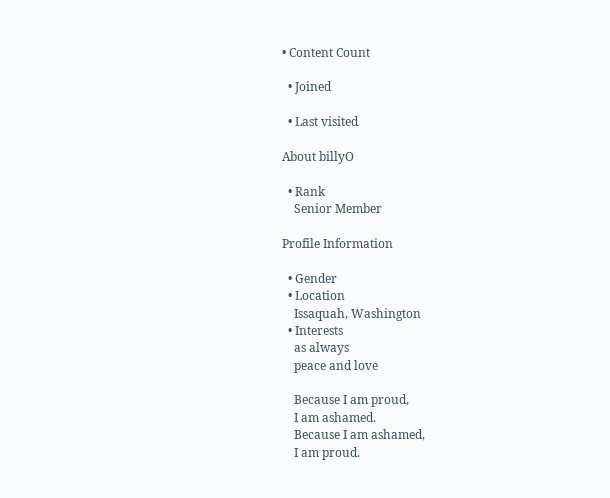• Content Count

  • Joined

  • Last visited

About billyO

  • Rank
    Senior Member

Profile Information

  • Gender
  • Location
    Issaquah, Washington
  • Interests
    as always
    peace and love

    Because I am proud,
    I am ashamed.
    Because I am ashamed,
    I am proud.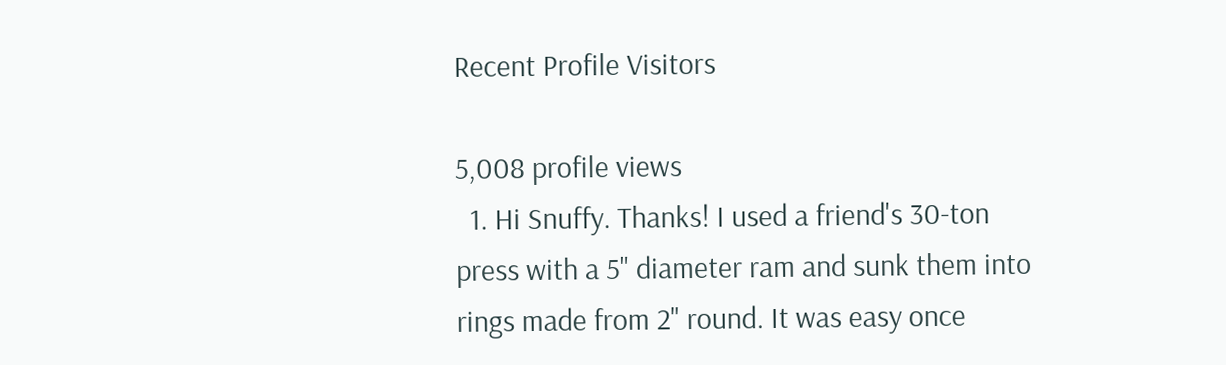Recent Profile Visitors

5,008 profile views
  1. Hi Snuffy. Thanks! I used a friend's 30-ton press with a 5" diameter ram and sunk them into rings made from 2" round. It was easy once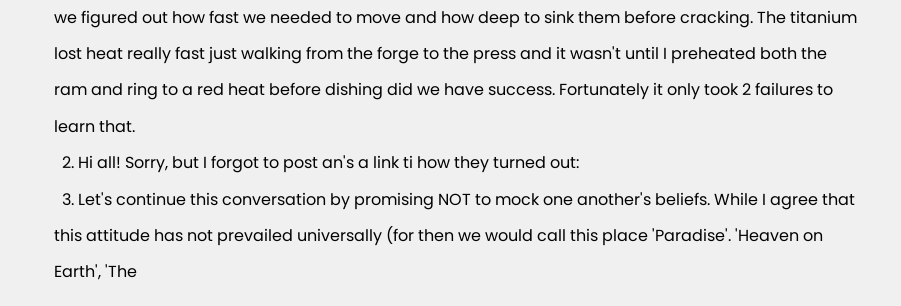we figured out how fast we needed to move and how deep to sink them before cracking. The titanium lost heat really fast just walking from the forge to the press and it wasn't until I preheated both the ram and ring to a red heat before dishing did we have success. Fortunately it only took 2 failures to learn that.
  2. Hi all! Sorry, but I forgot to post an's a link ti how they turned out:
  3. Let's continue this conversation by promising NOT to mock one another's beliefs. While I agree that this attitude has not prevailed universally (for then we would call this place 'Paradise'. 'Heaven on Earth', 'The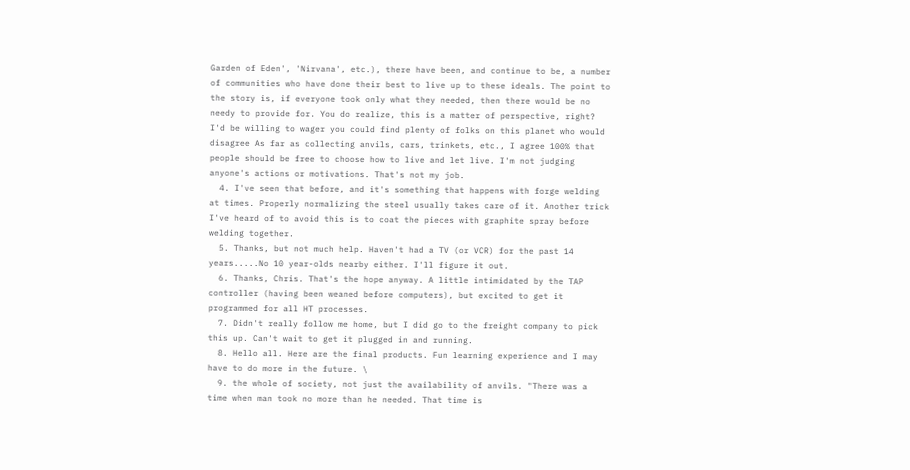Garden of Eden', 'Nirvana', etc.), there have been, and continue to be, a number of communities who have done their best to live up to these ideals. The point to the story is, if everyone took only what they needed, then there would be no needy to provide for. You do realize, this is a matter of perspective, right? I'd be willing to wager you could find plenty of folks on this planet who would disagree As far as collecting anvils, cars, trinkets, etc., I agree 100% that people should be free to choose how to live and let live. I'm not judging anyone's actions or motivations. That's not my job.
  4. I've seen that before, and it's something that happens with forge welding at times. Properly normalizing the steel usually takes care of it. Another trick I've heard of to avoid this is to coat the pieces with graphite spray before welding together.
  5. Thanks, but not much help. Haven't had a TV (or VCR) for the past 14 years.....No 10 year-olds nearby either. I'll figure it out.
  6. Thanks, Chris. That's the hope anyway. A little intimidated by the TAP controller (having been weaned before computers), but excited to get it programmed for all HT processes.
  7. Didn't really follow me home, but I did go to the freight company to pick this up. Can't wait to get it plugged in and running.
  8. Hello all. Here are the final products. Fun learning experience and I may have to do more in the future. \
  9. the whole of society, not just the availability of anvils. "There was a time when man took no more than he needed. That time is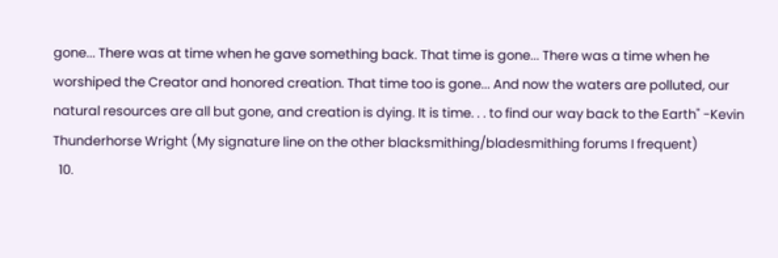gone... There was at time when he gave something back. That time is gone... There was a time when he worshiped the Creator and honored creation. That time too is gone... And now the waters are polluted, our natural resources are all but gone, and creation is dying. It is time. . . to find our way back to the Earth" -Kevin Thunderhorse Wright (My signature line on the other blacksmithing/bladesmithing forums I frequent)
  10.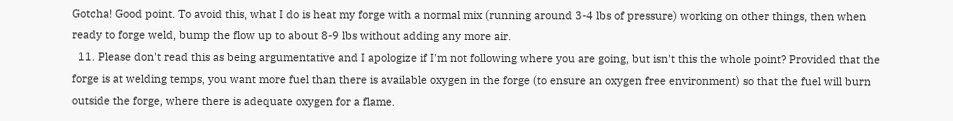Gotcha! Good point. To avoid this, what I do is heat my forge with a normal mix (running around 3-4 lbs of pressure) working on other things, then when ready to forge weld, bump the flow up to about 8-9 lbs without adding any more air.
  11. Please don't read this as being argumentative and I apologize if I'm not following where you are going, but isn't this the whole point? Provided that the forge is at welding temps, you want more fuel than there is available oxygen in the forge (to ensure an oxygen free environment) so that the fuel will burn outside the forge, where there is adequate oxygen for a flame.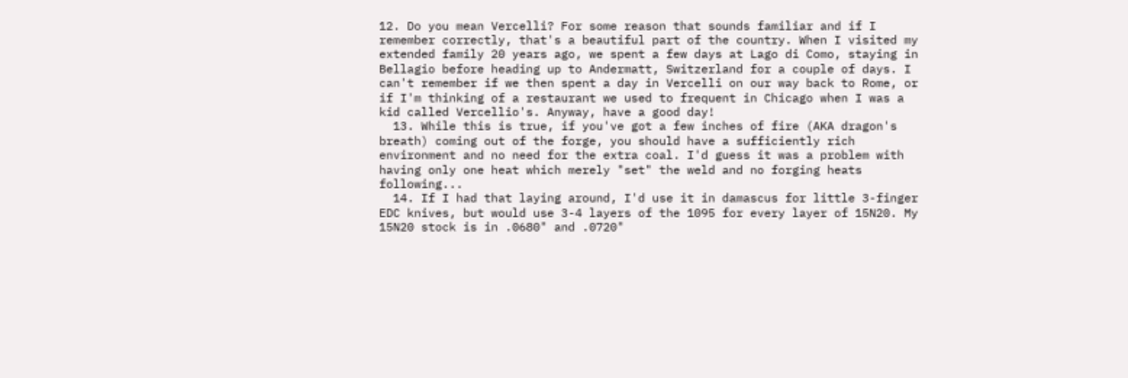12. Do you mean Vercelli? For some reason that sounds familiar and if I remember correctly, that's a beautiful part of the country. When I visited my extended family 20 years ago, we spent a few days at Lago di Como, staying in Bellagio before heading up to Andermatt, Switzerland for a couple of days. I can't remember if we then spent a day in Vercelli on our way back to Rome, or if I'm thinking of a restaurant we used to frequent in Chicago when I was a kid called Vercellio's. Anyway, have a good day!
  13. While this is true, if you've got a few inches of fire (AKA dragon's breath) coming out of the forge, you should have a sufficiently rich environment and no need for the extra coal. I'd guess it was a problem with having only one heat which merely "set" the weld and no forging heats following...
  14. If I had that laying around, I'd use it in damascus for little 3-finger EDC knives, but would use 3-4 layers of the 1095 for every layer of 15N20. My 15N20 stock is in .0680" and .0720"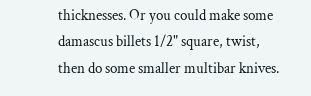thicknesses. Or you could make some damascus billets 1/2" square, twist, then do some smaller multibar knives.